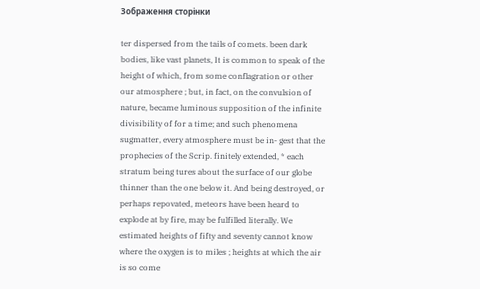Зображення сторінки

ter dispersed from the tails of comets. been dark bodies, like vast planets, It is common to speak of the height of which, from some conflagration or other our atmosphere ; but, in fact, on the convulsion of nature, became luminous supposition of the infinite divisibility of for a time; and such phenomena sugmatter, every atmosphere must be in- gest that the prophecies of the Scrip. finitely extended, * each stratum being tures about the surface of our globe thinner than the one below it. And being destroyed, or perhaps repovated, meteors have been heard to explode at by fire, may be fulfilled literally. We estimated heights of fifty and seventy cannot know where the oxygen is to miles ; heights at which the air is so come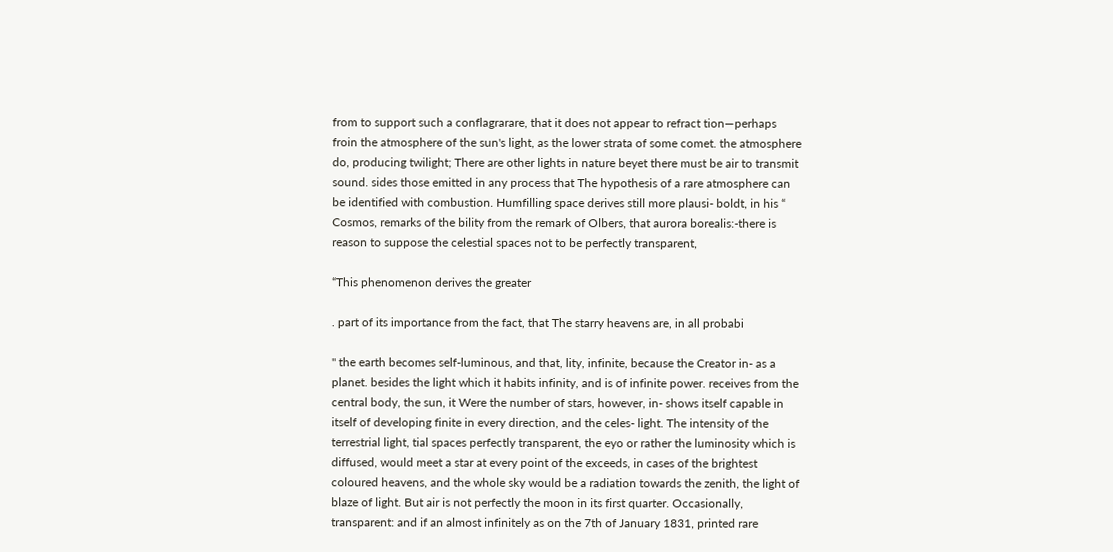from to support such a conflagrarare, that it does not appear to refract tion—perhaps froin the atmosphere of the sun's light, as the lower strata of some comet. the atmosphere do, producing twilight; There are other lights in nature beyet there must be air to transmit sound. sides those emitted in any process that The hypothesis of a rare atmosphere can be identified with combustion. Humfilling space derives still more plausi- boldt, in his “ Cosmos, remarks of the bility from the remark of Olbers, that aurora borealis:-there is reason to suppose the celestial spaces not to be perfectly transparent,

“This phenomenon derives the greater

. part of its importance from the fact, that The starry heavens are, in all probabi

" the earth becomes self-luminous, and that, lity, infinite, because the Creator in- as a planet. besides the light which it habits infinity, and is of infinite power. receives from the central body, the sun, it Were the number of stars, however, in- shows itself capable in itself of developing finite in every direction, and the celes- light. The intensity of the terrestrial light, tial spaces perfectly transparent, the eyo or rather the luminosity which is diffused, would meet a star at every point of the exceeds, in cases of the brightest coloured heavens, and the whole sky would be a radiation towards the zenith, the light of blaze of light. But air is not perfectly the moon in its first quarter. Occasionally, transparent: and if an almost infinitely as on the 7th of January 1831, printed rare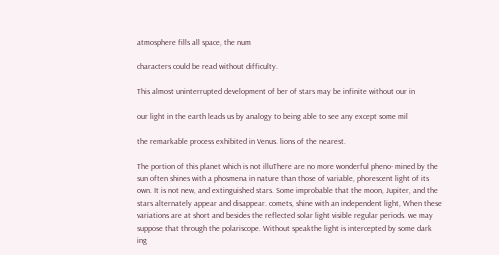atmosphere fills all space, the num

characters could be read without difficulty.

This almost uninterrupted development of ber of stars may be infinite without our in

our light in the earth leads us by analogy to being able to see any except some mil

the remarkable process exhibited in Venus. lions of the nearest.

The portion of this planet which is not illuThere are no more wonderful pheno- mined by the sun often shines with a phosmena in nature than those of variable, phorescent light of its own. It is not new, and extinguished stars. Some improbable that the moon, Jupiter, and the stars alternately appear and disappear. comets, shine with an independent light, When these variations are at short and besides the reflected solar light visible regular periods. we may suppose that through the polariscope. Without speakthe light is intercepted by some dark ing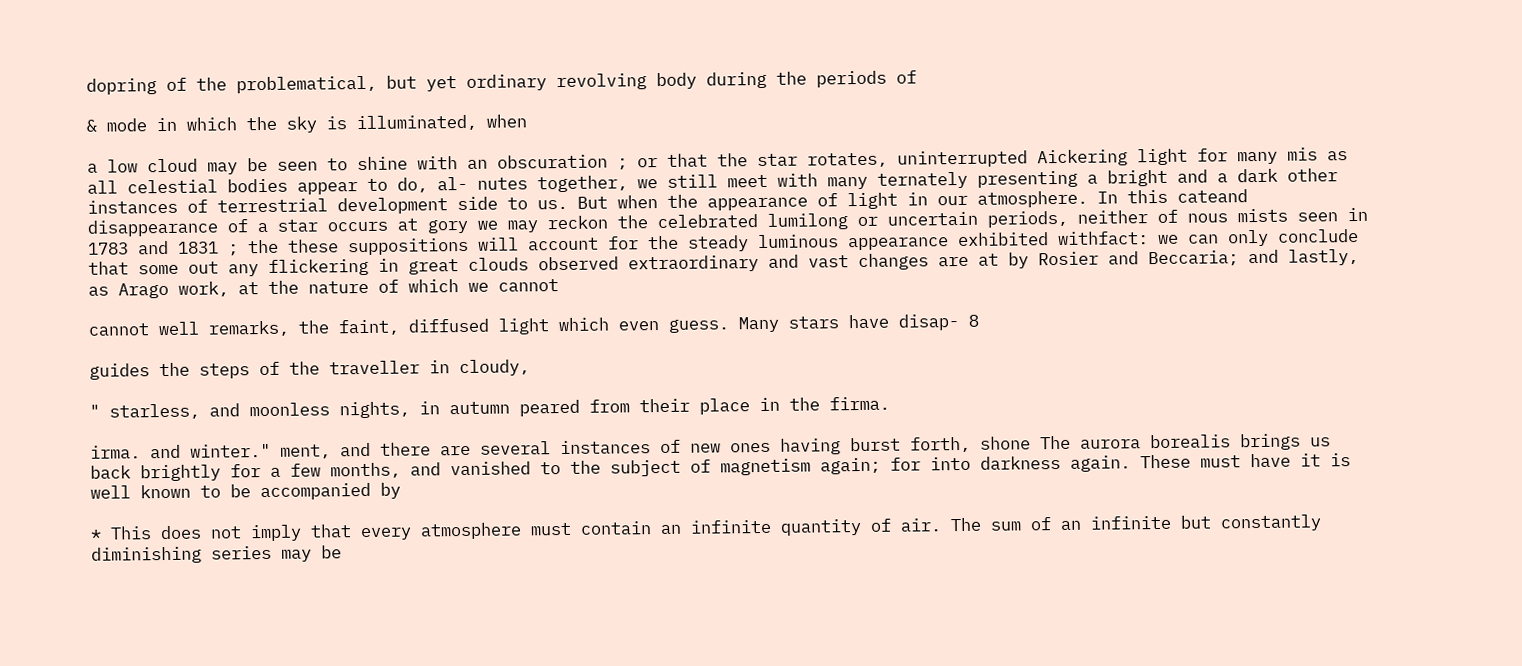dopring of the problematical, but yet ordinary revolving body during the periods of

& mode in which the sky is illuminated, when

a low cloud may be seen to shine with an obscuration ; or that the star rotates, uninterrupted Aickering light for many mis as all celestial bodies appear to do, al- nutes together, we still meet with many ternately presenting a bright and a dark other instances of terrestrial development side to us. But when the appearance of light in our atmosphere. In this cateand disappearance of a star occurs at gory we may reckon the celebrated lumilong or uncertain periods, neither of nous mists seen in 1783 and 1831 ; the these suppositions will account for the steady luminous appearance exhibited withfact: we can only conclude that some out any flickering in great clouds observed extraordinary and vast changes are at by Rosier and Beccaria; and lastly, as Arago work, at the nature of which we cannot

cannot well remarks, the faint, diffused light which even guess. Many stars have disap- 8

guides the steps of the traveller in cloudy,

" starless, and moonless nights, in autumn peared from their place in the firma.

irma. and winter." ment, and there are several instances of new ones having burst forth, shone The aurora borealis brings us back brightly for a few months, and vanished to the subject of magnetism again; for into darkness again. These must have it is well known to be accompanied by

* This does not imply that every atmosphere must contain an infinite quantity of air. The sum of an infinite but constantly diminishing series may be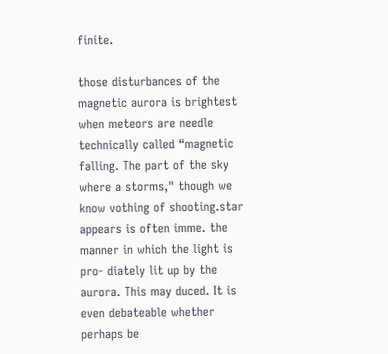finite.

those disturbances of the magnetic aurora is brightest when meteors are needle technically called “magnetic falling. The part of the sky where a storms," though we know vothing of shooting.star appears is often imme. the manner in which the light is pro- diately lit up by the aurora. This may duced. It is even debateable whether perhaps be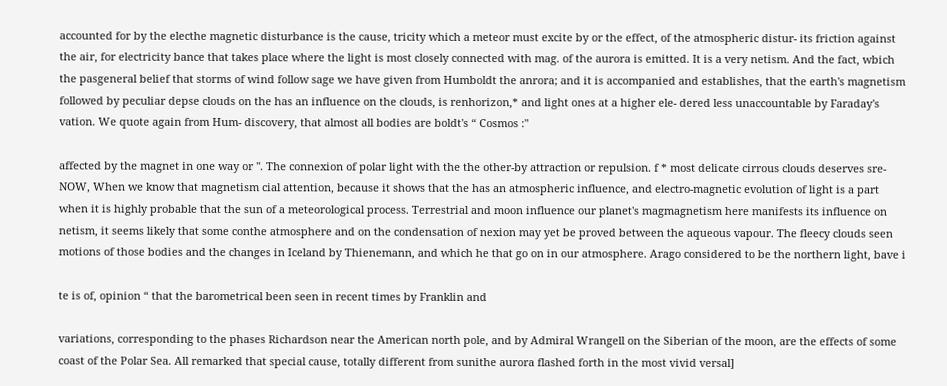accounted for by the electhe magnetic disturbance is the cause, tricity which a meteor must excite by or the effect, of the atmospheric distur- its friction against the air, for electricity bance that takes place where the light is most closely connected with mag. of the aurora is emitted. It is a very netism. And the fact, wbich the pasgeneral belief that storms of wind follow sage we have given from Humboldt the anrora; and it is accompanied and establishes, that the earth's magnetism followed by peculiar depse clouds on the has an influence on the clouds, is renhorizon,* and light ones at a higher ele- dered less unaccountable by Faraday's vation. We quote again from Hum- discovery, that almost all bodies are boldt's “ Cosmos :"

affected by the magnet in one way or ". The connexion of polar light with the the other-by attraction or repulsion. f * most delicate cirrous clouds deserves sre- NOW, When we know that magnetism cial attention, because it shows that the has an atmospheric influence, and electro-magnetic evolution of light is a part when it is highly probable that the sun of a meteorological process. Terrestrial and moon influence our planet's magmagnetism here manifests its influence on netism, it seems likely that some conthe atmosphere and on the condensation of nexion may yet be proved between the aqueous vapour. The fleecy clouds seen motions of those bodies and the changes in Iceland by Thienemann, and which he that go on in our atmosphere. Arago considered to be the northern light, bave i

te is of, opinion “ that the barometrical been seen in recent times by Franklin and

variations, corresponding to the phases Richardson near the American north pole, and by Admiral Wrangell on the Siberian of the moon, are the effects of some coast of the Polar Sea. All remarked that special cause, totally different from sunithe aurora flashed forth in the most vivid versal]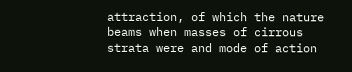attraction, of which the nature beams when masses of cirrous strata were and mode of action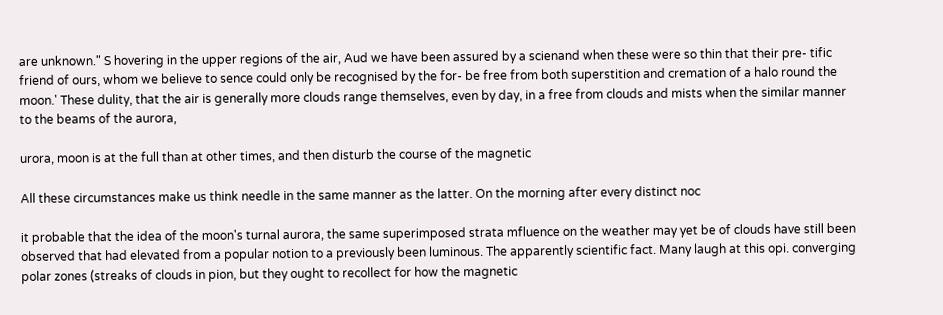are unknown." S hovering in the upper regions of the air, Aud we have been assured by a scienand when these were so thin that their pre- tific friend of ours, whom we believe to sence could only be recognised by the for- be free from both superstition and cremation of a halo round the moon.' These dulity, that the air is generally more clouds range themselves, even by day, in a free from clouds and mists when the similar manner to the beams of the aurora,

urora, moon is at the full than at other times, and then disturb the course of the magnetic

All these circumstances make us think needle in the same manner as the latter. On the morning after every distinct noc

it probable that the idea of the moon's turnal aurora, the same superimposed strata mfluence on the weather may yet be of clouds have still been observed that had elevated from a popular notion to a previously been luminous. The apparently scientific fact. Many laugh at this opi. converging polar zones (streaks of clouds in pion, but they ought to recollect for how the magnetic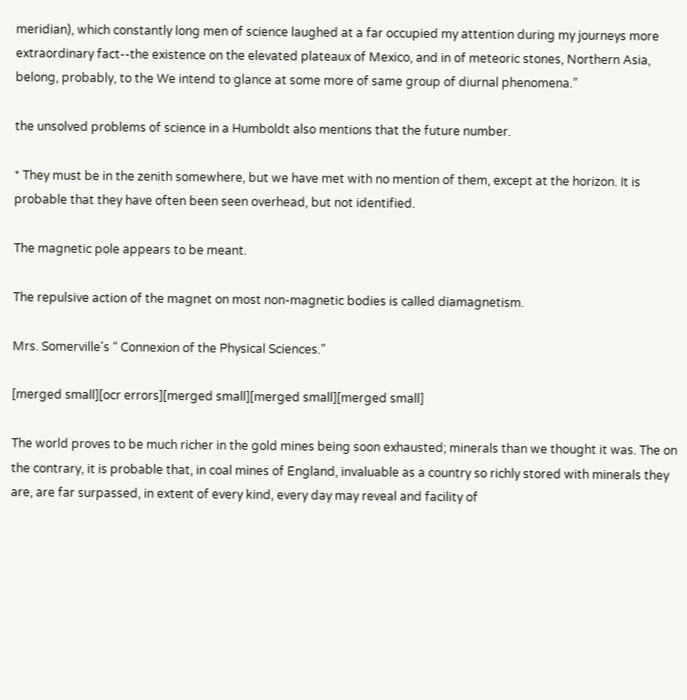meridian), which constantly long men of science laughed at a far occupied my attention during my journeys more extraordinary fact--the existence on the elevated plateaux of Mexico, and in of meteoric stones, Northern Asia, belong, probably, to the We intend to glance at some more of same group of diurnal phenomena.”

the unsolved problems of science in a Humboldt also mentions that the future number.

* They must be in the zenith somewhere, but we have met with no mention of them, except at the horizon. It is probable that they have often been seen overhead, but not identified.

The magnetic pole appears to be meant.

The repulsive action of the magnet on most non-magnetic bodies is called diamagnetism.

Mrs. Somerville's “ Connexion of the Physical Sciences.”

[merged small][ocr errors][merged small][merged small][merged small]

The world proves to be much richer in the gold mines being soon exhausted; minerals than we thought it was. The on the contrary, it is probable that, in coal mines of England, invaluable as a country so richly stored with minerals they are, are far surpassed, in extent of every kind, every day may reveal and facility of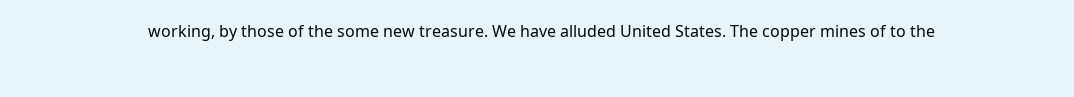working, by those of the some new treasure. We have alluded United States. The copper mines of to the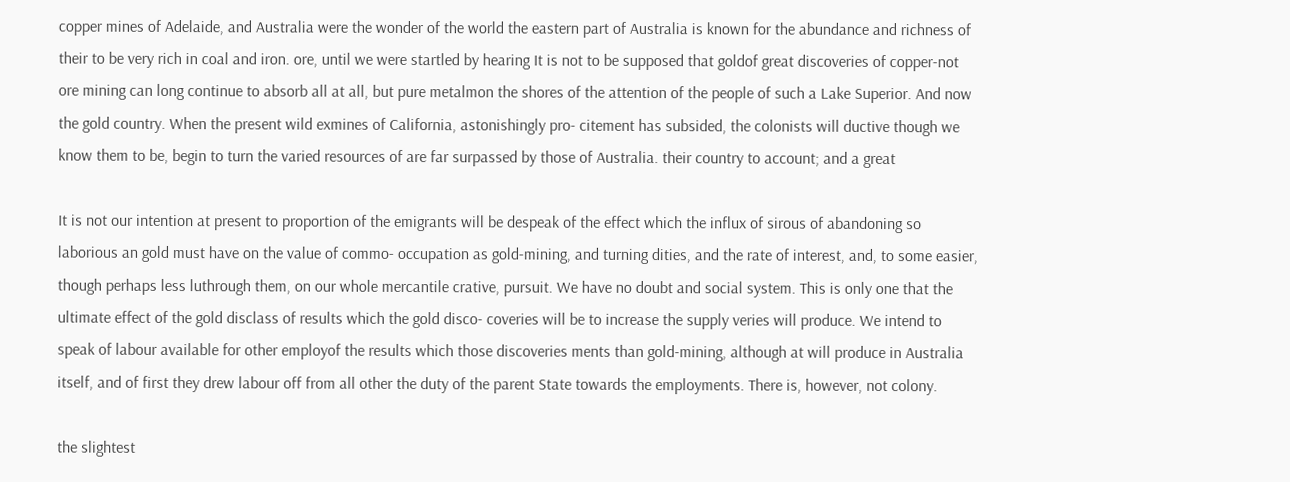copper mines of Adelaide, and Australia were the wonder of the world the eastern part of Australia is known for the abundance and richness of their to be very rich in coal and iron. ore, until we were startled by hearing It is not to be supposed that goldof great discoveries of copper-not ore mining can long continue to absorb all at all, but pure metalmon the shores of the attention of the people of such a Lake Superior. And now the gold country. When the present wild exmines of California, astonishingly pro- citement has subsided, the colonists will ductive though we know them to be, begin to turn the varied resources of are far surpassed by those of Australia. their country to account; and a great

It is not our intention at present to proportion of the emigrants will be despeak of the effect which the influx of sirous of abandoning so laborious an gold must have on the value of commo- occupation as gold-mining, and turning dities, and the rate of interest, and, to some easier, though perhaps less luthrough them, on our whole mercantile crative, pursuit. We have no doubt and social system. This is only one that the ultimate effect of the gold disclass of results which the gold disco- coveries will be to increase the supply veries will produce. We intend to speak of labour available for other employof the results which those discoveries ments than gold-mining, although at will produce in Australia itself, and of first they drew labour off from all other the duty of the parent State towards the employments. There is, however, not colony.

the slightest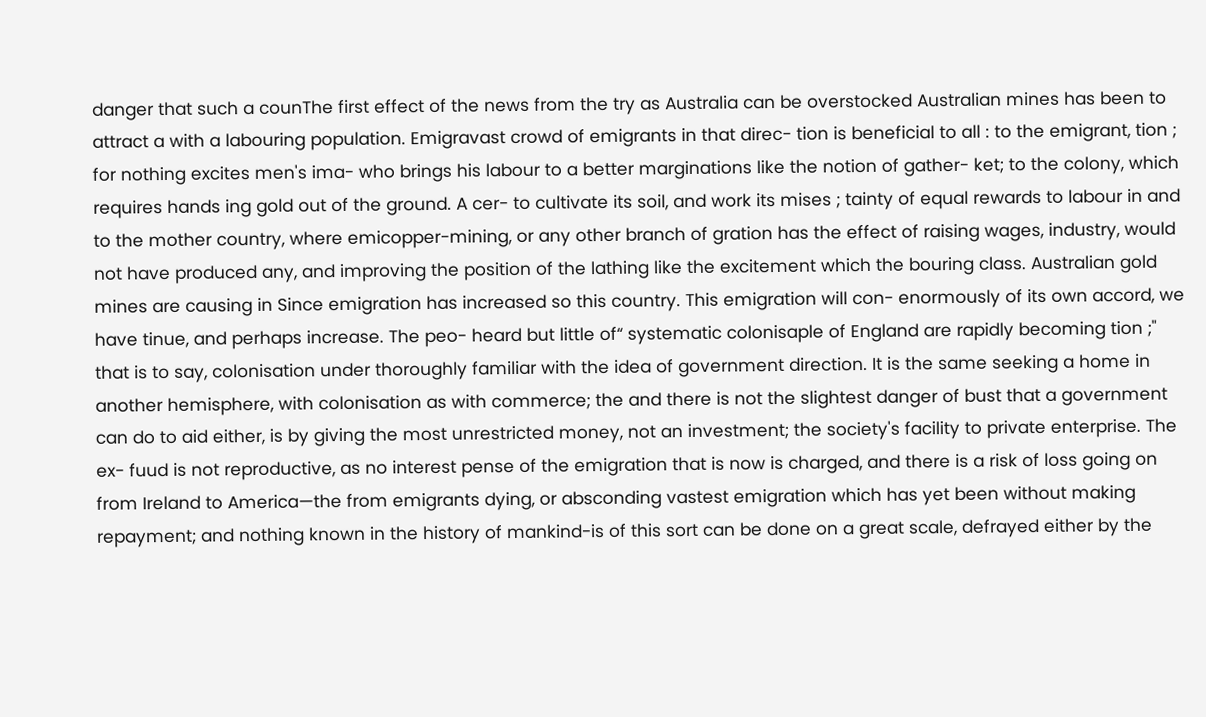danger that such a counThe first effect of the news from the try as Australia can be overstocked Australian mines has been to attract a with a labouring population. Emigravast crowd of emigrants in that direc- tion is beneficial to all : to the emigrant, tion ; for nothing excites men's ima- who brings his labour to a better marginations like the notion of gather- ket; to the colony, which requires hands ing gold out of the ground. A cer- to cultivate its soil, and work its mises ; tainty of equal rewards to labour in and to the mother country, where emicopper-mining, or any other branch of gration has the effect of raising wages, industry, would not have produced any, and improving the position of the lathing like the excitement which the bouring class. Australian gold mines are causing in Since emigration has increased so this country. This emigration will con- enormously of its own accord, we have tinue, and perhaps increase. The peo- heard but little of“ systematic colonisaple of England are rapidly becoming tion ;" that is to say, colonisation under thoroughly familiar with the idea of government direction. It is the same seeking a home in another hemisphere, with colonisation as with commerce; the and there is not the slightest danger of bust that a government can do to aid either, is by giving the most unrestricted money, not an investment; the society's facility to private enterprise. The ex- fuud is not reproductive, as no interest pense of the emigration that is now is charged, and there is a risk of loss going on from Ireland to America—the from emigrants dying, or absconding vastest emigration which has yet been without making repayment; and nothing known in the history of mankind-is of this sort can be done on a great scale, defrayed either by the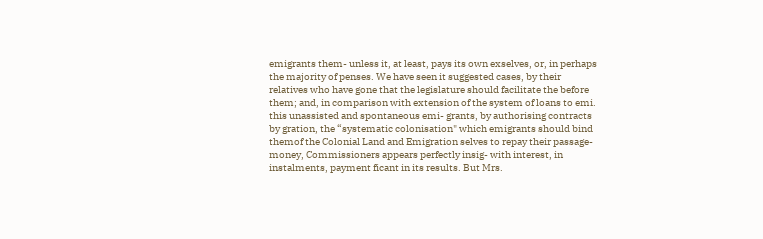emigrants them- unless it, at least, pays its own exselves, or, in perhaps the majority of penses. We have seen it suggested cases, by their relatives who have gone that the legislature should facilitate the before them; and, in comparison with extension of the system of loans to emi. this unassisted and spontaneous emi- grants, by authorising contracts by gration, the “systematic colonisation" which emigrants should bind themof the Colonial Land and Emigration selves to repay their passage-money, Commissioners appears perfectly insig- with interest, in instalments, payment ficant in its results. But Mrs.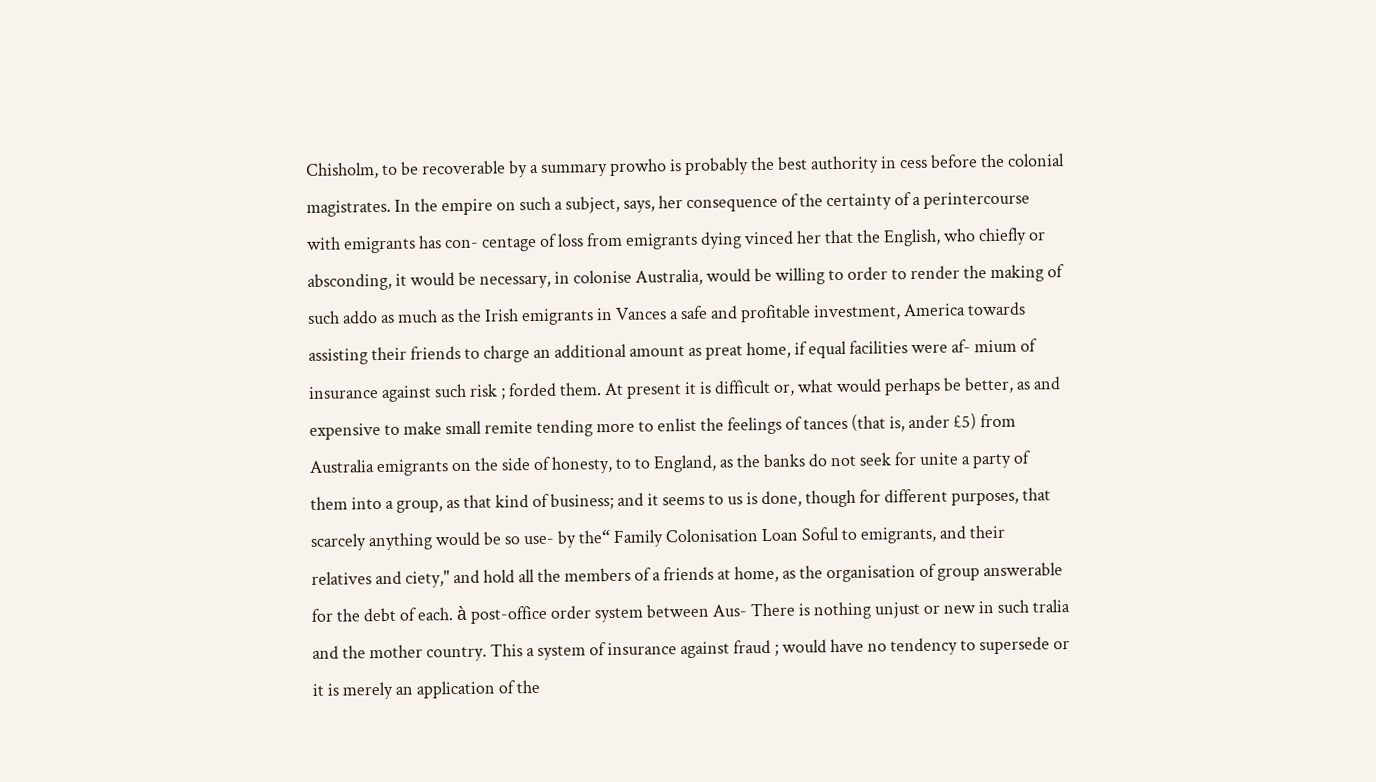Chisholm, to be recoverable by a summary prowho is probably the best authority in cess before the colonial magistrates. In the empire on such a subject, says, her consequence of the certainty of a perintercourse with emigrants has con- centage of loss from emigrants dying vinced her that the English, who chiefly or absconding, it would be necessary, in colonise Australia, would be willing to order to render the making of such addo as much as the Irish emigrants in Vances a safe and profitable investment, America towards assisting their friends to charge an additional amount as preat home, if equal facilities were af- mium of insurance against such risk ; forded them. At present it is difficult or, what would perhaps be better, as and expensive to make small remite tending more to enlist the feelings of tances (that is, ander £5) from Australia emigrants on the side of honesty, to to England, as the banks do not seek for unite a party of them into a group, as that kind of business; and it seems to us is done, though for different purposes, that scarcely anything would be so use- by the“ Family Colonisation Loan Soful to emigrants, and their relatives and ciety," and hold all the members of a friends at home, as the organisation of group answerable for the debt of each. à post-office order system between Aus- There is nothing unjust or new in such tralia and the mother country. This a system of insurance against fraud ; would have no tendency to supersede or it is merely an application of the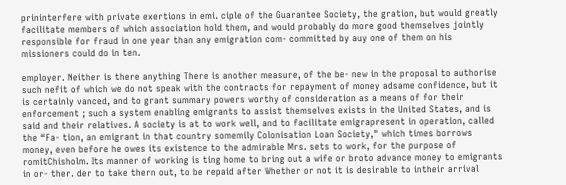prininterfere with private exertions in emi. ciple of the Guarantee Society, the gration, but would greatly facilitate members of which association hold them, and would probably do more good themselves jointly responsible for fraud in one year than any emigration com- committed by auy one of them on his missioners could do in ten.

employer. Neither is there anything There is another measure, of the be- new in the proposal to authorise such nefit of which we do not speak with the contracts for repayment of money adsame confidence, but it is certainly vanced, and to grant summary powers worthy of consideration as a means of for their enforcement ; such a system enabling emigrants to assist themselves exists in the United States, and is said and their relatives. A society is at to work well, and to facilitate emigrapresent in operation, called the “Fa- tion, an emigrant in that country somemily Colonisation Loan Society," which times borrows money, even before he owes its existence to the admirable Mrs. sets to work, for the purpose of romitChisholm. Its manner of working is ting home to bring out a wife or broto advance money to emigrants in or- ther. der to take thern out, to be repaid after Whether or not it is desirable to intheir arrival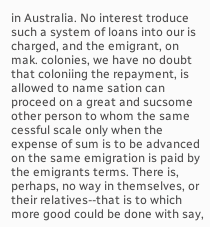in Australia. No interest troduce such a system of loans into our is charged, and the emigrant, on mak. colonies, we have no doubt that coloniing the repayment, is allowed to name sation can proceed on a great and sucsome other person to whom the same cessful scale only when the expense of sum is to be advanced on the same emigration is paid by the emigrants terms. There is, perhaps, no way in themselves, or their relatives--that is to which more good could be done with say,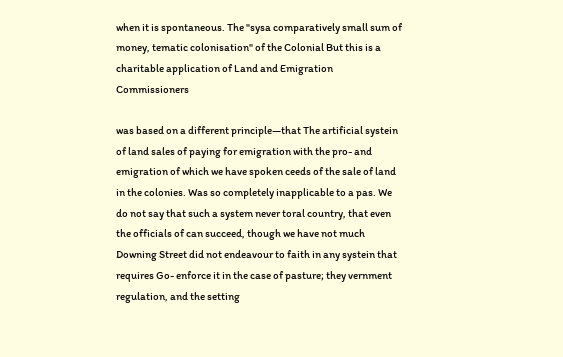when it is spontaneous. The "sysa comparatively small sum of money, tematic colonisation" of the Colonial But this is a charitable application of Land and Emigration Commissioners

was based on a different principle—that The artificial systein of land sales of paying for emigration with the pro- and emigration of which we have spoken ceeds of the sale of land in the colonies. Was so completely inapplicable to a pas. We do not say that such a system never toral country, that even the officials of can succeed, though we have not much Downing Street did not endeavour to faith in any systein that requires Go- enforce it in the case of pasture; they vernment regulation, and the setting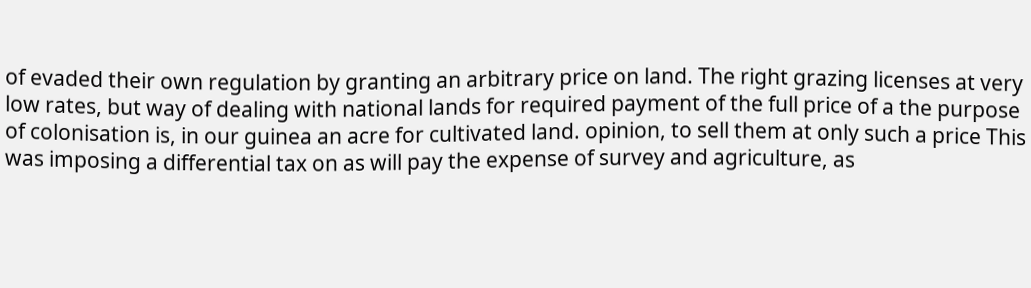of evaded their own regulation by granting an arbitrary price on land. The right grazing licenses at very low rates, but way of dealing with national lands for required payment of the full price of a the purpose of colonisation is, in our guinea an acre for cultivated land. opinion, to sell them at only such a price This was imposing a differential tax on as will pay the expense of survey and agriculture, as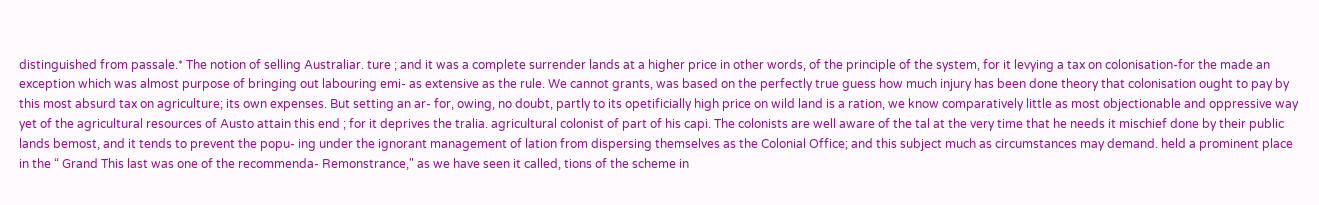distinguished from passale.* The notion of selling Australiar. ture ; and it was a complete surrender lands at a higher price in other words, of the principle of the system, for it levying a tax on colonisation-for the made an exception which was almost purpose of bringing out labouring emi- as extensive as the rule. We cannot grants, was based on the perfectly true guess how much injury has been done theory that colonisation ought to pay by this most absurd tax on agriculture; its own expenses. But setting an ar- for, owing, no doubt, partly to its opetificially high price on wild land is a ration, we know comparatively little as most objectionable and oppressive way yet of the agricultural resources of Austo attain this end ; for it deprives the tralia. agricultural colonist of part of his capi. The colonists are well aware of the tal at the very time that he needs it mischief done by their public lands bemost, and it tends to prevent the popu- ing under the ignorant management of lation from dispersing themselves as the Colonial Office; and this subject much as circumstances may demand. held a prominent place in the “ Grand This last was one of the recommenda- Remonstrance," as we have seen it called, tions of the scheme in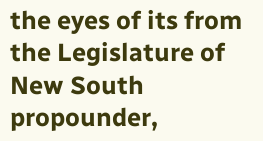the eyes of its from the Legislature of New South propounder,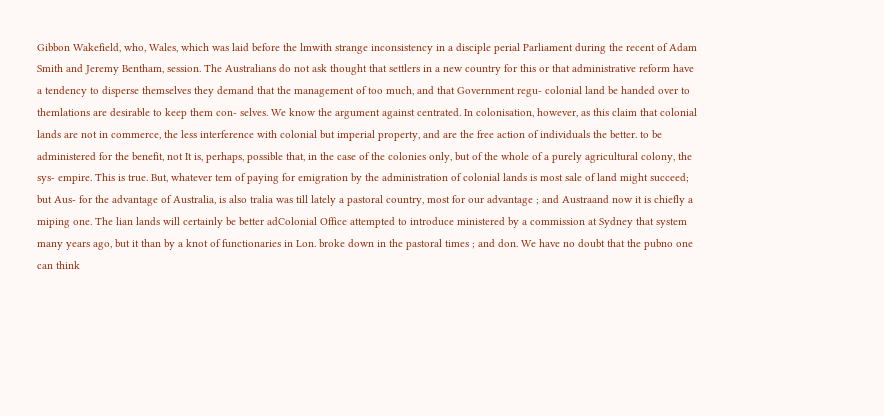Gibbon Wakefield, who, Wales, which was laid before the lmwith strange inconsistency in a disciple perial Parliament during the recent of Adam Smith and Jeremy Bentham, session. The Australians do not ask thought that settlers in a new country for this or that administrative reform have a tendency to disperse themselves they demand that the management of too much, and that Government regu- colonial land be handed over to themlations are desirable to keep them con- selves. We know the argument against centrated. In colonisation, however, as this claim that colonial lands are not in commerce, the less interference with colonial but imperial property, and are the free action of individuals the better. to be administered for the benefit, not It is, perhaps, possible that, in the case of the colonies only, but of the whole of a purely agricultural colony, the sys- empire. This is true. But, whatever tem of paying for emigration by the administration of colonial lands is most sale of land might succeed; but Aus- for the advantage of Australia, is also tralia was till lately a pastoral country, most for our advantage ; and Austraand now it is chiefly a miping one. The lian lands will certainly be better adColonial Office attempted to introduce ministered by a commission at Sydney that system many years ago, but it than by a knot of functionaries in Lon. broke down in the pastoral times ; and don. We have no doubt that the pubno one can think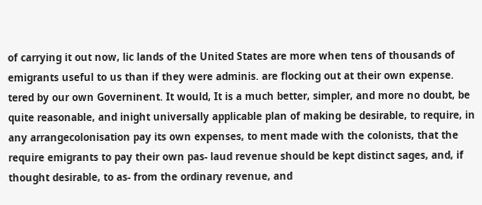of carrying it out now, lic lands of the United States are more when tens of thousands of emigrants useful to us than if they were adminis. are flocking out at their own expense. tered by our own Governinent. It would, It is a much better, simpler, and more no doubt, be quite reasonable, and inight universally applicable plan of making be desirable, to require, in any arrangecolonisation pay its own expenses, to ment made with the colonists, that the require emigrants to pay their own pas- laud revenue should be kept distinct sages, and, if thought desirable, to as- from the ordinary revenue, and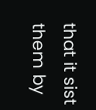that it sist them by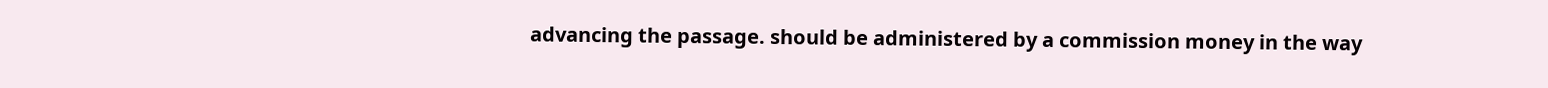advancing the passage. should be administered by a commission money in the way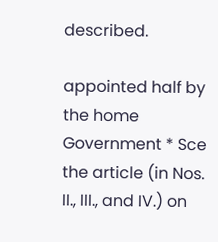described.

appointed half by the home Government * Sce the article (in Nos. II., III., and IV.) on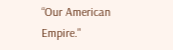“Our American Empire."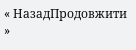« НазадПродовжити »